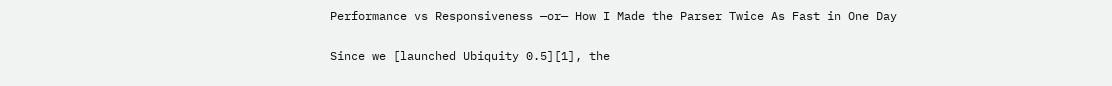Performance vs Responsiveness —or— How I Made the Parser Twice As Fast in One Day

Since we [launched Ubiquity 0.5][1], the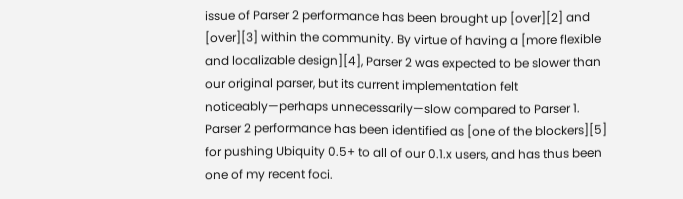issue of Parser 2 performance has been brought up [over][2] and [over][3] within the community. By virtue of having a [more flexible and localizable design][4], Parser 2 was expected to be slower than our original parser, but its current implementation felt noticeably—perhaps unnecessarily—slow compared to Parser 1. Parser 2 performance has been identified as [one of the blockers][5] for pushing Ubiquity 0.5+ to all of our 0.1.x users, and has thus been one of my recent foci.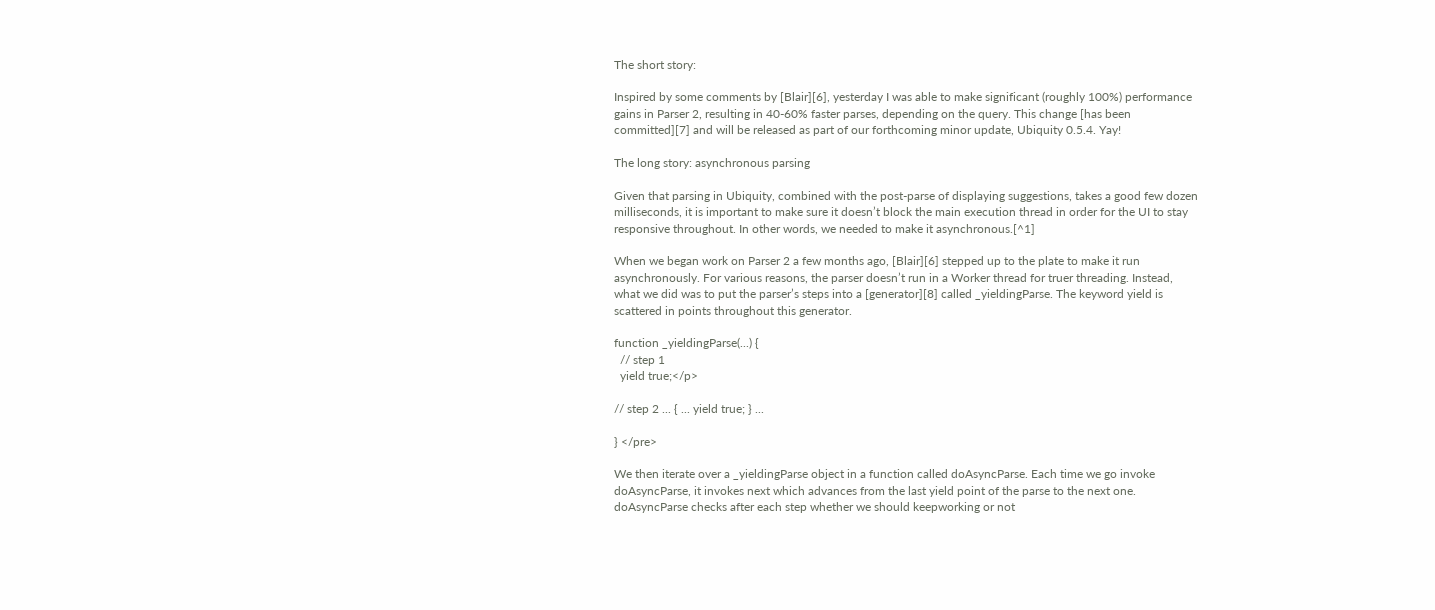The short story:

Inspired by some comments by [Blair][6], yesterday I was able to make significant (roughly 100%) performance gains in Parser 2, resulting in 40-60% faster parses, depending on the query. This change [has been committed][7] and will be released as part of our forthcoming minor update, Ubiquity 0.5.4. Yay!

The long story: asynchronous parsing

Given that parsing in Ubiquity, combined with the post-parse of displaying suggestions, takes a good few dozen milliseconds, it is important to make sure it doesn’t block the main execution thread in order for the UI to stay responsive throughout. In other words, we needed to make it asynchronous.[^1]

When we began work on Parser 2 a few months ago, [Blair][6] stepped up to the plate to make it run asynchronously. For various reasons, the parser doesn’t run in a Worker thread for truer threading. Instead, what we did was to put the parser’s steps into a [generator][8] called _yieldingParse. The keyword yield is scattered in points throughout this generator.

function _yieldingParse(...) {
  // step 1
  yield true;</p>

// step 2 ... { ... yield true; } ...

} </pre>

We then iterate over a _yieldingParse object in a function called doAsyncParse. Each time we go invoke doAsyncParse, it invokes next which advances from the last yield point of the parse to the next one. doAsyncParse checks after each step whether we should keepworking or not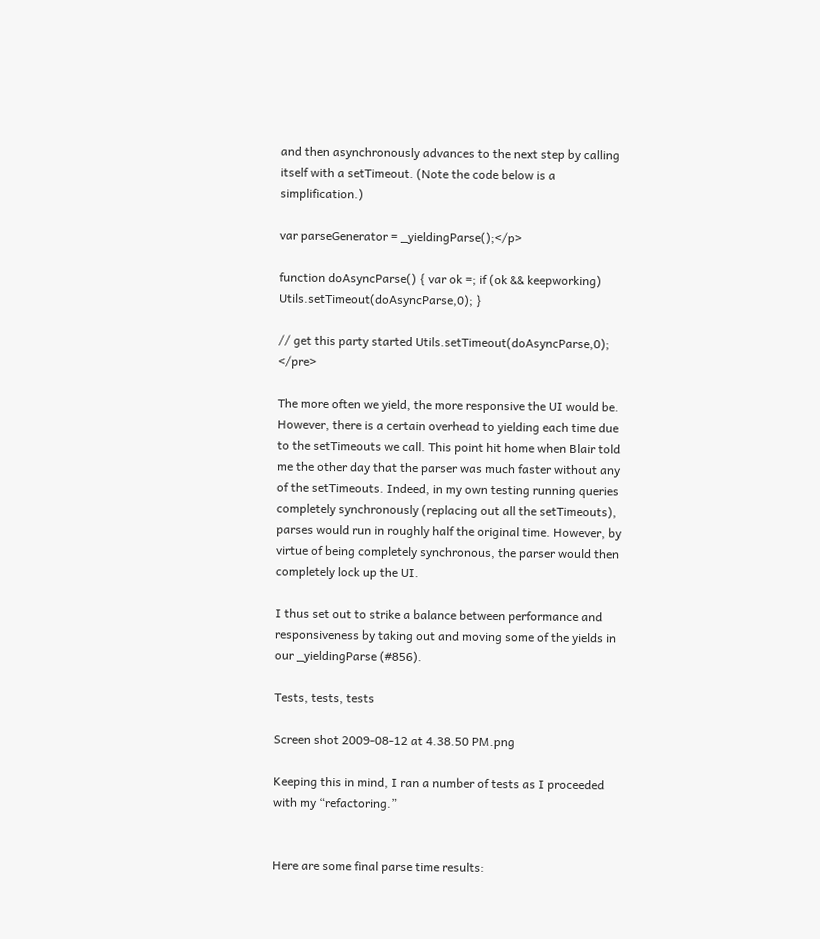and then asynchronously advances to the next step by calling itself with a setTimeout. (Note the code below is a simplification.)

var parseGenerator = _yieldingParse();</p>

function doAsyncParse() { var ok =; if (ok && keepworking) Utils.setTimeout(doAsyncParse,0); }

// get this party started Utils.setTimeout(doAsyncParse,0); </pre>

The more often we yield, the more responsive the UI would be. However, there is a certain overhead to yielding each time due to the setTimeouts we call. This point hit home when Blair told me the other day that the parser was much faster without any of the setTimeouts. Indeed, in my own testing running queries completely synchronously (replacing out all the setTimeouts), parses would run in roughly half the original time. However, by virtue of being completely synchronous, the parser would then completely lock up the UI.

I thus set out to strike a balance between performance and responsiveness by taking out and moving some of the yields in our _yieldingParse (#856).

Tests, tests, tests

Screen shot 2009-08-12 at 4.38.50 PM.png

Keeping this in mind, I ran a number of tests as I proceeded with my “refactoring.”


Here are some final parse time results: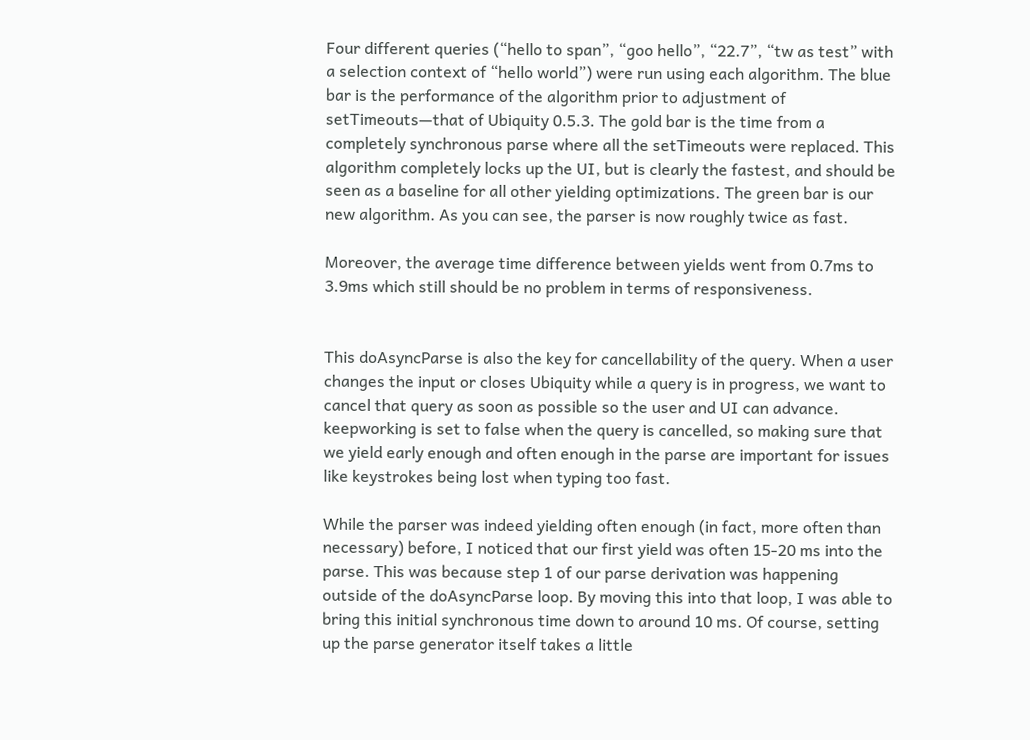Four different queries (“hello to span”, “goo hello”, “22.7”, “tw as test” with a selection context of “hello world”) were run using each algorithm. The blue bar is the performance of the algorithm prior to adjustment of setTimeouts—that of Ubiquity 0.5.3. The gold bar is the time from a completely synchronous parse where all the setTimeouts were replaced. This algorithm completely locks up the UI, but is clearly the fastest, and should be seen as a baseline for all other yielding optimizations. The green bar is our new algorithm. As you can see, the parser is now roughly twice as fast.

Moreover, the average time difference between yields went from 0.7ms to 3.9ms which still should be no problem in terms of responsiveness.


This doAsyncParse is also the key for cancellability of the query. When a user changes the input or closes Ubiquity while a query is in progress, we want to cancel that query as soon as possible so the user and UI can advance. keepworking is set to false when the query is cancelled, so making sure that we yield early enough and often enough in the parse are important for issues like keystrokes being lost when typing too fast.

While the parser was indeed yielding often enough (in fact, more often than necessary) before, I noticed that our first yield was often 15-20 ms into the parse. This was because step 1 of our parse derivation was happening outside of the doAsyncParse loop. By moving this into that loop, I was able to bring this initial synchronous time down to around 10 ms. Of course, setting up the parse generator itself takes a little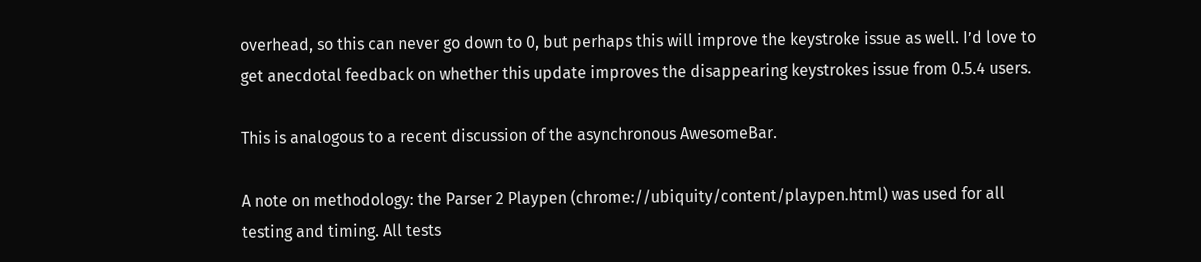overhead, so this can never go down to 0, but perhaps this will improve the keystroke issue as well. I’d love to get anecdotal feedback on whether this update improves the disappearing keystrokes issue from 0.5.4 users.

This is analogous to a recent discussion of the asynchronous AwesomeBar.

A note on methodology: the Parser 2 Playpen (chrome://ubiquity/content/playpen.html) was used for all testing and timing. All tests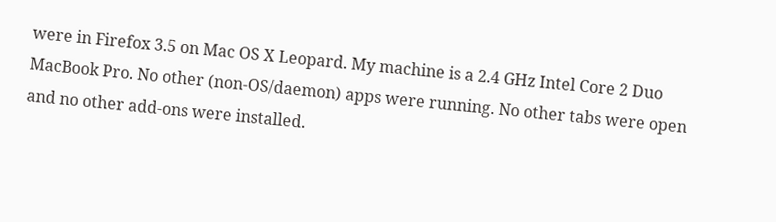were in Firefox 3.5 on Mac OS X Leopard. My machine is a 2.4 GHz Intel Core 2 Duo MacBook Pro. No other (non-OS/daemon) apps were running. No other tabs were open and no other add-ons were installed.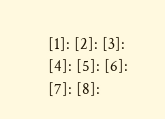[1]: [2]: [3]: [4]: [5]: [6]: [7]: [8]: